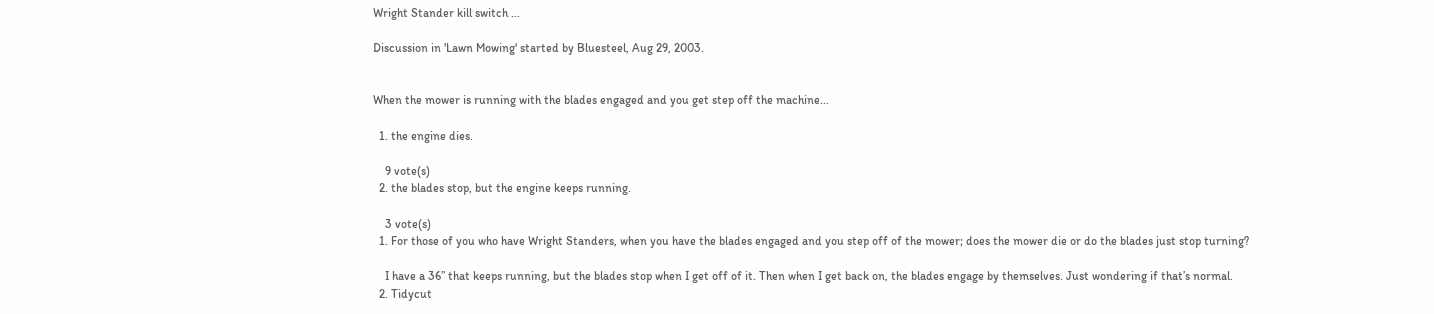Wright Stander kill switch ...

Discussion in 'Lawn Mowing' started by Bluesteel, Aug 29, 2003.


When the mower is running with the blades engaged and you get step off the machine...

  1. the engine dies.

    9 vote(s)
  2. the blades stop, but the engine keeps running.

    3 vote(s)
  1. For those of you who have Wright Standers, when you have the blades engaged and you step off of the mower; does the mower die or do the blades just stop turning?

    I have a 36” that keeps running, but the blades stop when I get off of it. Then when I get back on, the blades engage by themselves. Just wondering if that’s normal.
  2. Tidycut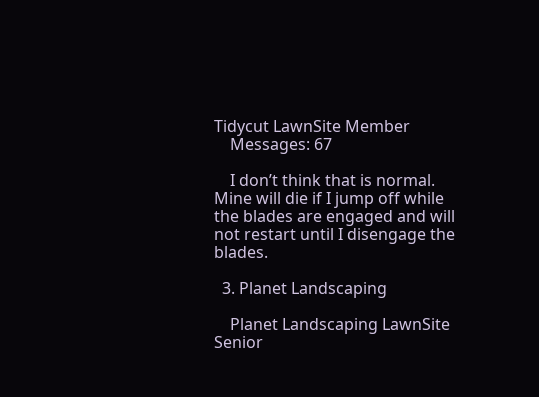Tidycut LawnSite Member
    Messages: 67

    I don’t think that is normal. Mine will die if I jump off while the blades are engaged and will not restart until I disengage the blades.

  3. Planet Landscaping

    Planet Landscaping LawnSite Senior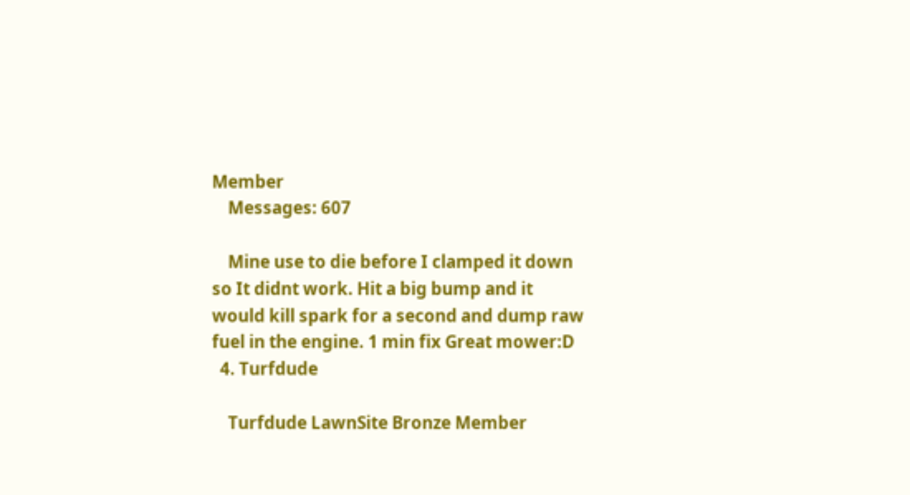Member
    Messages: 607

    Mine use to die before I clamped it down so It didnt work. Hit a big bump and it would kill spark for a second and dump raw fuel in the engine. 1 min fix Great mower:D
  4. Turfdude

    Turfdude LawnSite Bronze Member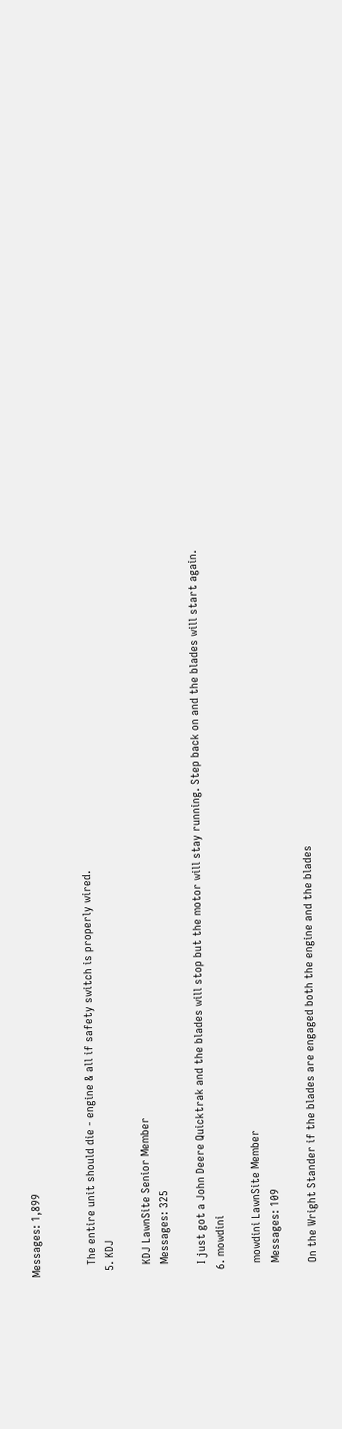Messages: 1,899


    The entire unit should die - engine & all if safety switch is properly wired.
  5. KDJ

    KDJ LawnSite Senior Member
    Messages: 325

    I just got a John Deere Quicktrak and the blades will stop but the motor will stay running. Step back on and the blades will start again.
  6. mowdini

    mowdini LawnSite Member
    Messages: 109

    On the Wright Stander if the blades are engaged both the engine and the blades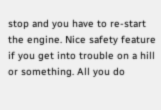stop and you have to re-start the engine. Nice safety feature if you get into trouble on a hill or something. All you do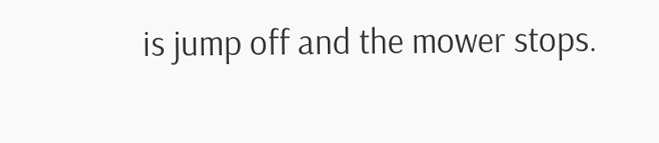is jump off and the mower stops.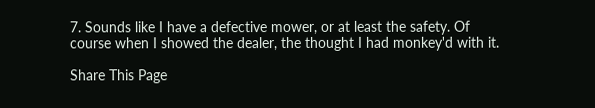7. Sounds like I have a defective mower, or at least the safety. Of course when I showed the dealer, the thought I had monkey'd with it.

Share This Page